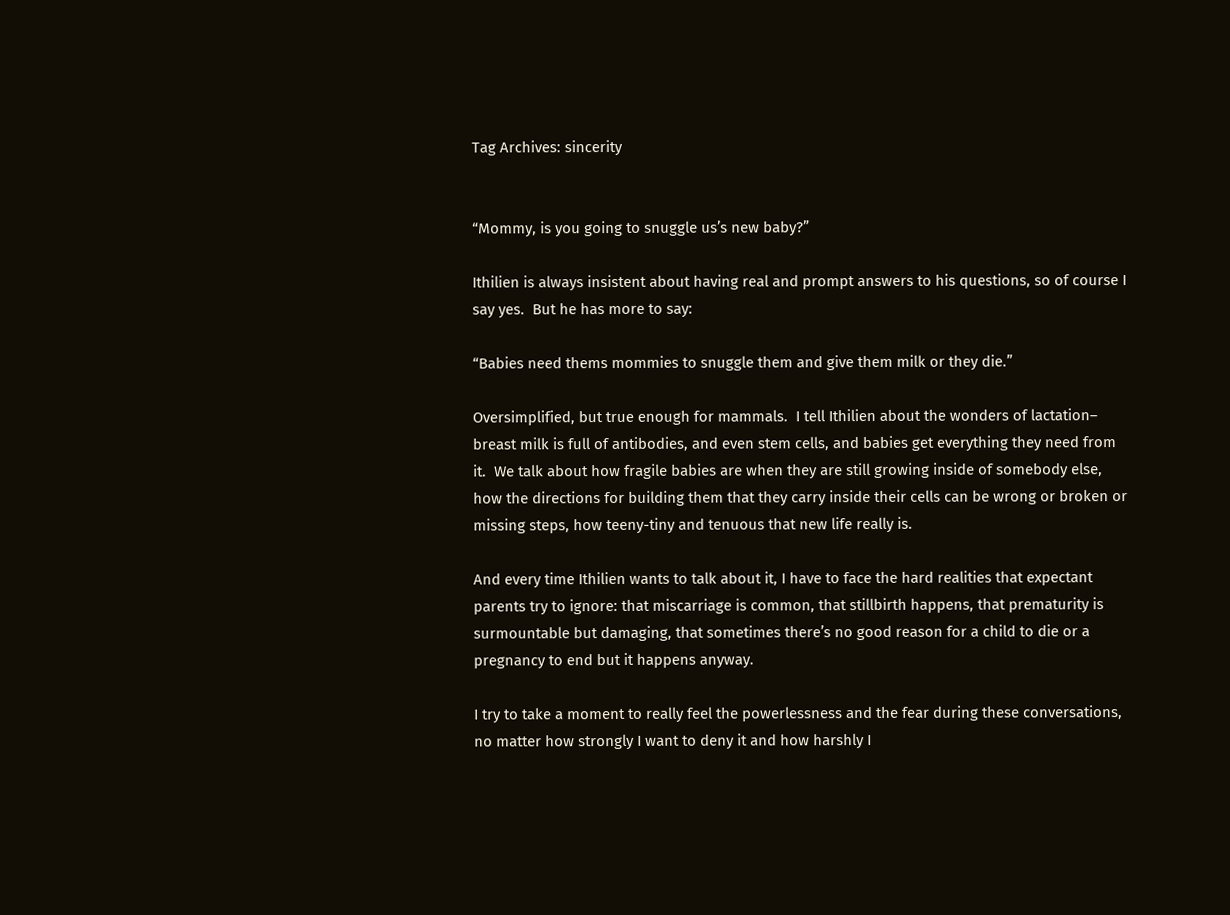Tag Archives: sincerity


“Mommy, is you going to snuggle us’s new baby?”

Ithilien is always insistent about having real and prompt answers to his questions, so of course I say yes.  But he has more to say:

“Babies need thems mommies to snuggle them and give them milk or they die.”

Oversimplified, but true enough for mammals.  I tell Ithilien about the wonders of lactation– breast milk is full of antibodies, and even stem cells, and babies get everything they need from it.  We talk about how fragile babies are when they are still growing inside of somebody else, how the directions for building them that they carry inside their cells can be wrong or broken or missing steps, how teeny-tiny and tenuous that new life really is.

And every time Ithilien wants to talk about it, I have to face the hard realities that expectant parents try to ignore: that miscarriage is common, that stillbirth happens, that prematurity is surmountable but damaging, that sometimes there’s no good reason for a child to die or a pregnancy to end but it happens anyway.

I try to take a moment to really feel the powerlessness and the fear during these conversations, no matter how strongly I want to deny it and how harshly I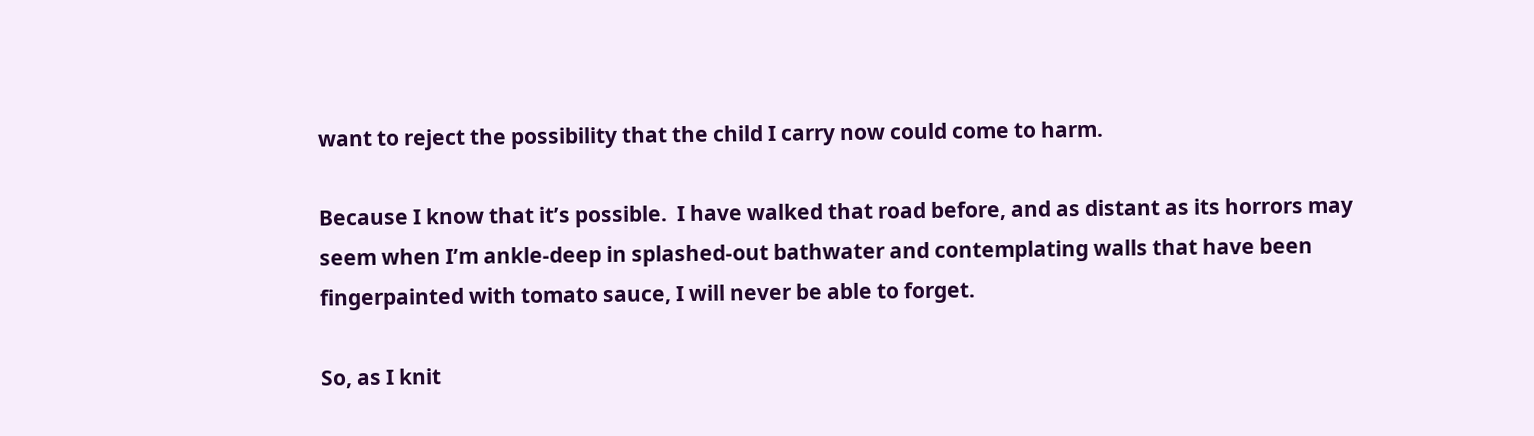want to reject the possibility that the child I carry now could come to harm.

Because I know that it’s possible.  I have walked that road before, and as distant as its horrors may seem when I’m ankle-deep in splashed-out bathwater and contemplating walls that have been fingerpainted with tomato sauce, I will never be able to forget.

So, as I knit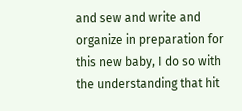and sew and write and organize in preparation for this new baby, I do so with the understanding that hit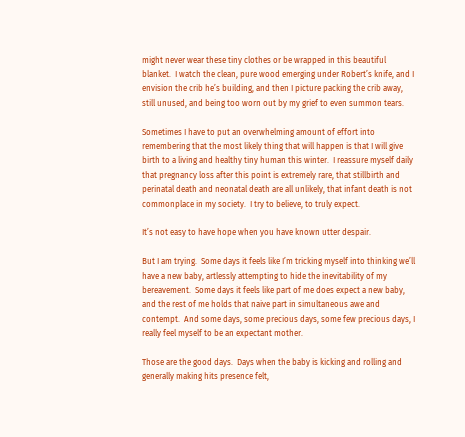might never wear these tiny clothes or be wrapped in this beautiful blanket.  I watch the clean, pure wood emerging under Robert’s knife, and I envision the crib he’s building, and then I picture packing the crib away, still unused, and being too worn out by my grief to even summon tears.

Sometimes I have to put an overwhelming amount of effort into remembering that the most likely thing that will happen is that I will give birth to a living and healthy tiny human this winter.  I reassure myself daily that pregnancy loss after this point is extremely rare, that stillbirth and perinatal death and neonatal death are all unlikely, that infant death is not commonplace in my society.  I try to believe, to truly expect.

It’s not easy to have hope when you have known utter despair.

But I am trying.  Some days it feels like I’m tricking myself into thinking we’ll have a new baby, artlessly attempting to hide the inevitability of my bereavement.  Some days it feels like part of me does expect a new baby, and the rest of me holds that naive part in simultaneous awe and contempt.  And some days, some precious days, some few precious days, I really feel myself to be an expectant mother.

Those are the good days.  Days when the baby is kicking and rolling and generally making hits presence felt,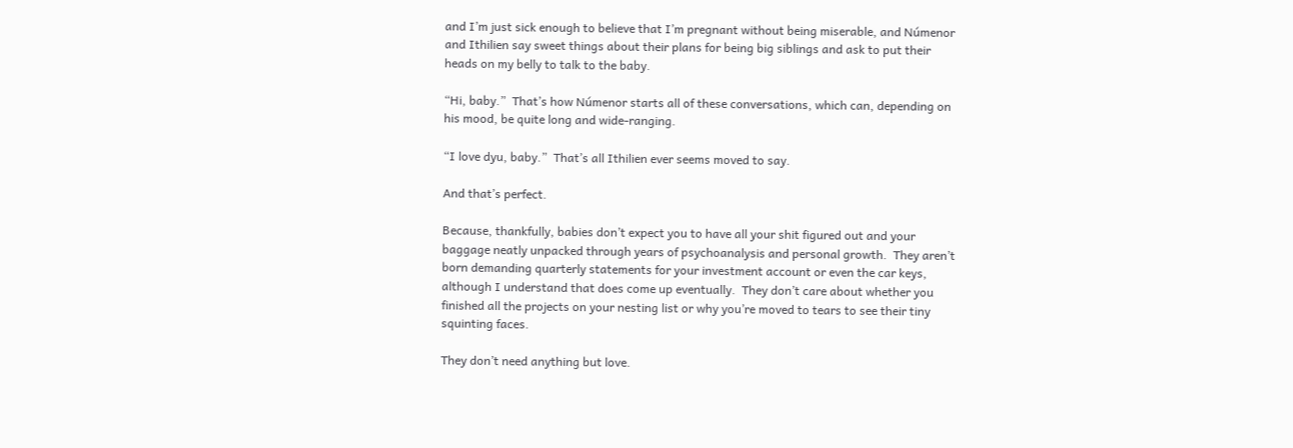and I’m just sick enough to believe that I’m pregnant without being miserable, and Númenor and Ithilien say sweet things about their plans for being big siblings and ask to put their heads on my belly to talk to the baby.

“Hi, baby.”  That’s how Númenor starts all of these conversations, which can, depending on his mood, be quite long and wide-ranging.

“I love dyu, baby.”  That’s all Ithilien ever seems moved to say.

And that’s perfect.

Because, thankfully, babies don’t expect you to have all your shit figured out and your baggage neatly unpacked through years of psychoanalysis and personal growth.  They aren’t born demanding quarterly statements for your investment account or even the car keys, although I understand that does come up eventually.  They don’t care about whether you finished all the projects on your nesting list or why you’re moved to tears to see their tiny squinting faces.

They don’t need anything but love.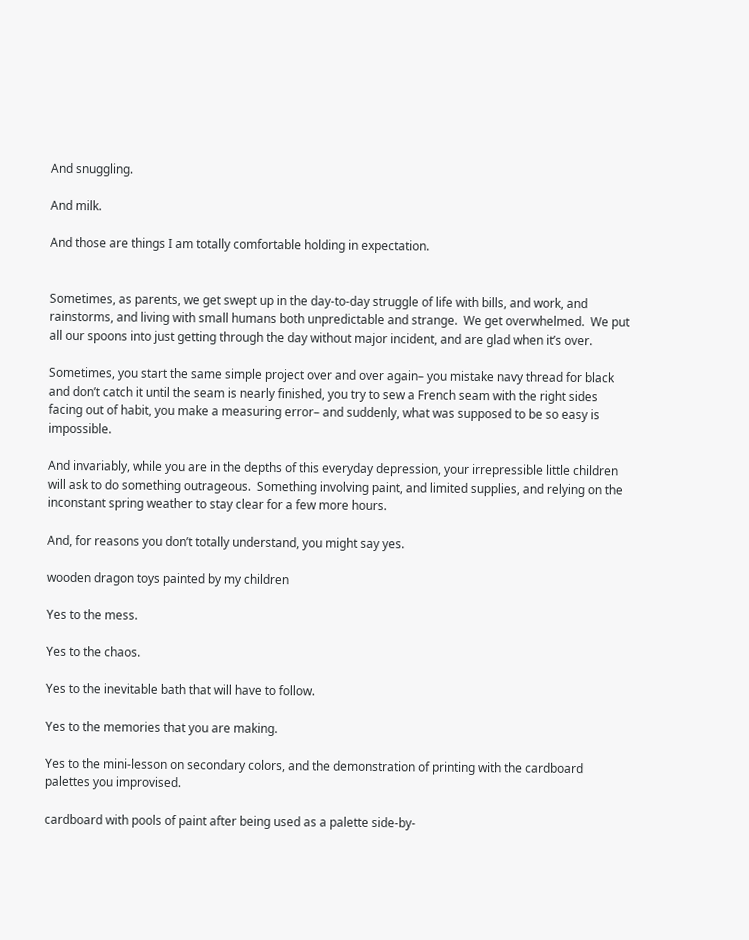And snuggling.

And milk.

And those are things I am totally comfortable holding in expectation.


Sometimes, as parents, we get swept up in the day-to-day struggle of life with bills, and work, and rainstorms, and living with small humans both unpredictable and strange.  We get overwhelmed.  We put all our spoons into just getting through the day without major incident, and are glad when it’s over.

Sometimes, you start the same simple project over and over again– you mistake navy thread for black and don’t catch it until the seam is nearly finished, you try to sew a French seam with the right sides facing out of habit, you make a measuring error– and suddenly, what was supposed to be so easy is impossible.

And invariably, while you are in the depths of this everyday depression, your irrepressible little children will ask to do something outrageous.  Something involving paint, and limited supplies, and relying on the inconstant spring weather to stay clear for a few more hours.

And, for reasons you don’t totally understand, you might say yes.

wooden dragon toys painted by my children

Yes to the mess.

Yes to the chaos.

Yes to the inevitable bath that will have to follow.

Yes to the memories that you are making.

Yes to the mini-lesson on secondary colors, and the demonstration of printing with the cardboard palettes you improvised.

cardboard with pools of paint after being used as a palette side-by-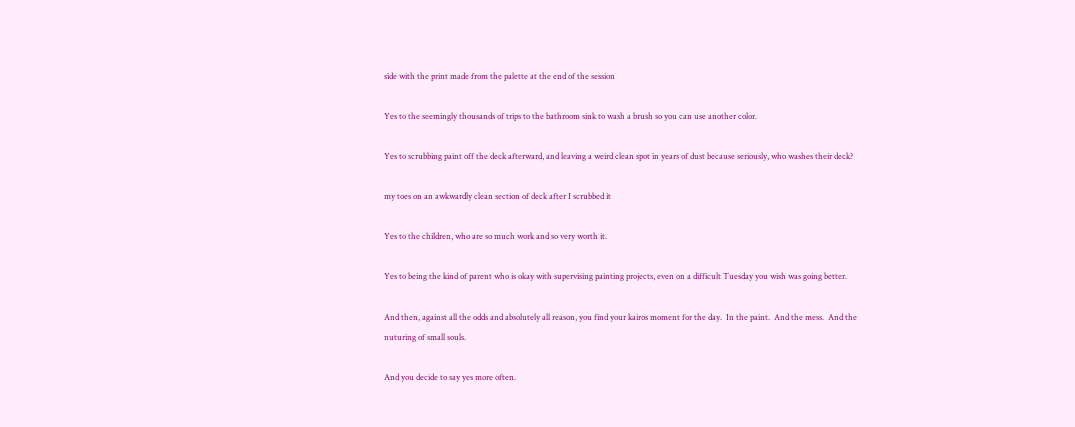side with the print made from the palette at the end of the session

Yes to the seemingly thousands of trips to the bathroom sink to wash a brush so you can use another color.

Yes to scrubbing paint off the deck afterward, and leaving a weird clean spot in years of dust because seriously, who washes their deck?

my toes on an awkwardly clean section of deck after I scrubbed it

Yes to the children, who are so much work and so very worth it.

Yes to being the kind of parent who is okay with supervising painting projects, even on a difficult Tuesday you wish was going better.

And then, against all the odds and absolutely all reason, you find your kairos moment for the day.  In the paint.  And the mess.  And the nuturing of small souls.

And you decide to say yes more often.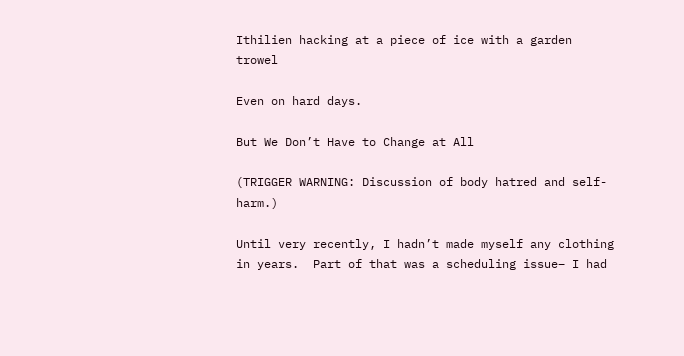Ithilien hacking at a piece of ice with a garden trowel

Even on hard days.

But We Don’t Have to Change at All

(TRIGGER WARNING: Discussion of body hatred and self-harm.)

Until very recently, I hadn’t made myself any clothing in years.  Part of that was a scheduling issue– I had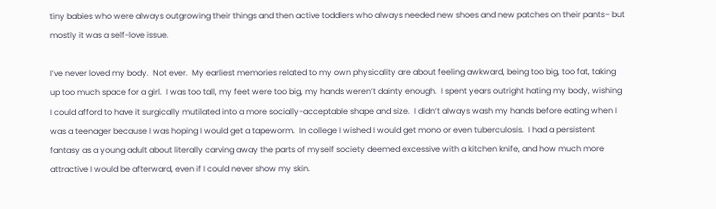tiny babies who were always outgrowing their things and then active toddlers who always needed new shoes and new patches on their pants– but mostly it was a self-love issue.

I’ve never loved my body.  Not ever.  My earliest memories related to my own physicality are about feeling awkward, being too big, too fat, taking up too much space for a girl.  I was too tall, my feet were too big, my hands weren’t dainty enough.  I spent years outright hating my body, wishing I could afford to have it surgically mutilated into a more socially-acceptable shape and size.  I didn’t always wash my hands before eating when I was a teenager because I was hoping I would get a tapeworm.  In college I wished I would get mono or even tuberculosis.  I had a persistent fantasy as a young adult about literally carving away the parts of myself society deemed excessive with a kitchen knife, and how much more attractive I would be afterward, even if I could never show my skin.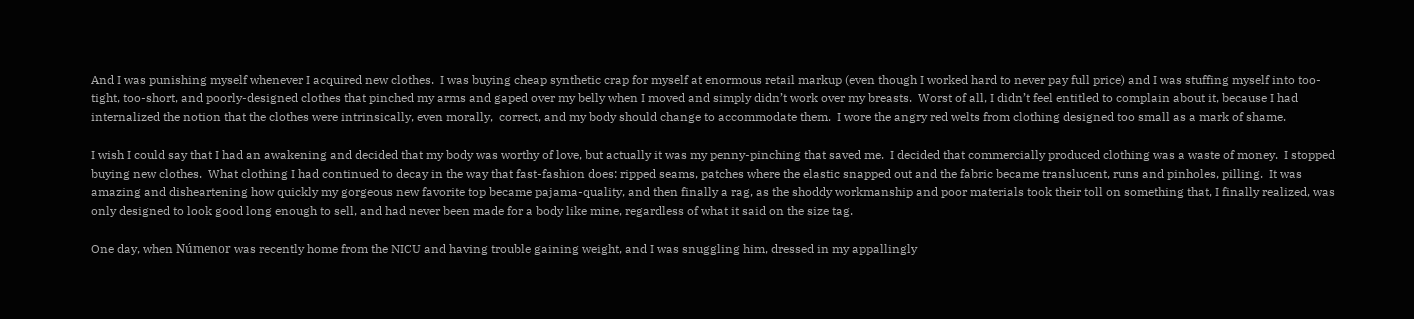And I was punishing myself whenever I acquired new clothes.  I was buying cheap synthetic crap for myself at enormous retail markup (even though I worked hard to never pay full price) and I was stuffing myself into too-tight, too-short, and poorly-designed clothes that pinched my arms and gaped over my belly when I moved and simply didn’t work over my breasts.  Worst of all, I didn’t feel entitled to complain about it, because I had internalized the notion that the clothes were intrinsically, even morally,  correct, and my body should change to accommodate them.  I wore the angry red welts from clothing designed too small as a mark of shame.

I wish I could say that I had an awakening and decided that my body was worthy of love, but actually it was my penny-pinching that saved me.  I decided that commercially produced clothing was a waste of money.  I stopped buying new clothes.  What clothing I had continued to decay in the way that fast-fashion does: ripped seams, patches where the elastic snapped out and the fabric became translucent, runs and pinholes, pilling.  It was amazing and disheartening how quickly my gorgeous new favorite top became pajama-quality, and then finally a rag, as the shoddy workmanship and poor materials took their toll on something that, I finally realized, was only designed to look good long enough to sell, and had never been made for a body like mine, regardless of what it said on the size tag.

One day, when Númenor was recently home from the NICU and having trouble gaining weight, and I was snuggling him, dressed in my appallingly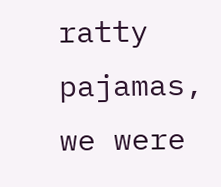ratty pajamas, we were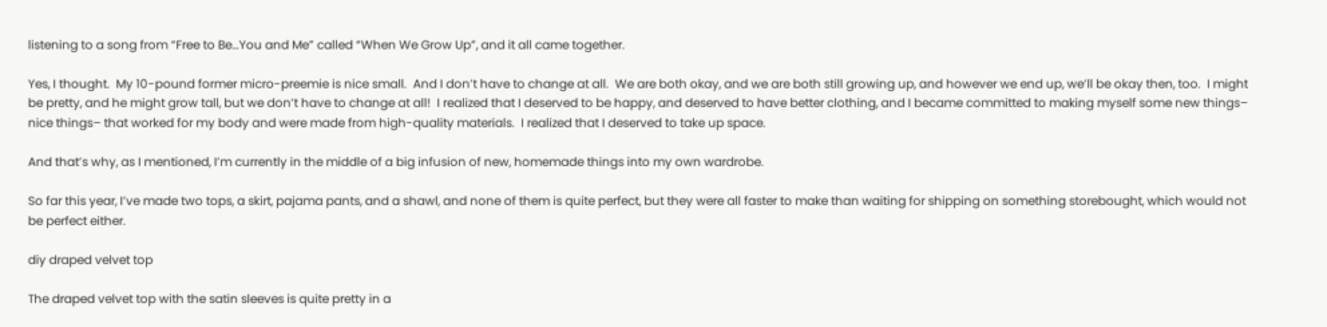listening to a song from “Free to Be…You and Me” called “When We Grow Up”, and it all came together.

Yes, I thought.  My 10-pound former micro-preemie is nice small.  And I don’t have to change at all.  We are both okay, and we are both still growing up, and however we end up, we’ll be okay then, too.  I might be pretty, and he might grow tall, but we don’t have to change at all!  I realized that I deserved to be happy, and deserved to have better clothing, and I became committed to making myself some new things– nice things– that worked for my body and were made from high-quality materials.  I realized that I deserved to take up space.

And that’s why, as I mentioned, I’m currently in the middle of a big infusion of new, homemade things into my own wardrobe.

So far this year, I’ve made two tops, a skirt, pajama pants, and a shawl, and none of them is quite perfect, but they were all faster to make than waiting for shipping on something storebought, which would not be perfect either.

diy draped velvet top

The draped velvet top with the satin sleeves is quite pretty in a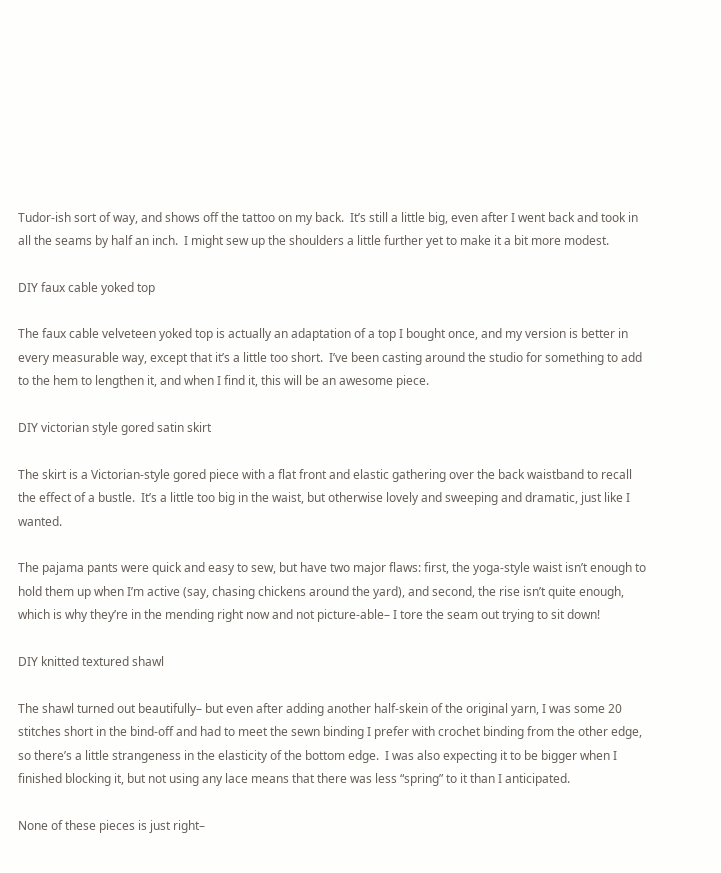Tudor-ish sort of way, and shows off the tattoo on my back.  It’s still a little big, even after I went back and took in all the seams by half an inch.  I might sew up the shoulders a little further yet to make it a bit more modest.

DIY faux cable yoked top

The faux cable velveteen yoked top is actually an adaptation of a top I bought once, and my version is better in every measurable way, except that it’s a little too short.  I’ve been casting around the studio for something to add to the hem to lengthen it, and when I find it, this will be an awesome piece.

DIY victorian style gored satin skirt

The skirt is a Victorian-style gored piece with a flat front and elastic gathering over the back waistband to recall the effect of a bustle.  It’s a little too big in the waist, but otherwise lovely and sweeping and dramatic, just like I wanted.

The pajama pants were quick and easy to sew, but have two major flaws: first, the yoga-style waist isn’t enough to hold them up when I’m active (say, chasing chickens around the yard), and second, the rise isn’t quite enough, which is why they’re in the mending right now and not picture-able– I tore the seam out trying to sit down!

DIY knitted textured shawl

The shawl turned out beautifully– but even after adding another half-skein of the original yarn, I was some 20 stitches short in the bind-off and had to meet the sewn binding I prefer with crochet binding from the other edge, so there’s a little strangeness in the elasticity of the bottom edge.  I was also expecting it to be bigger when I finished blocking it, but not using any lace means that there was less “spring” to it than I anticipated.

None of these pieces is just right–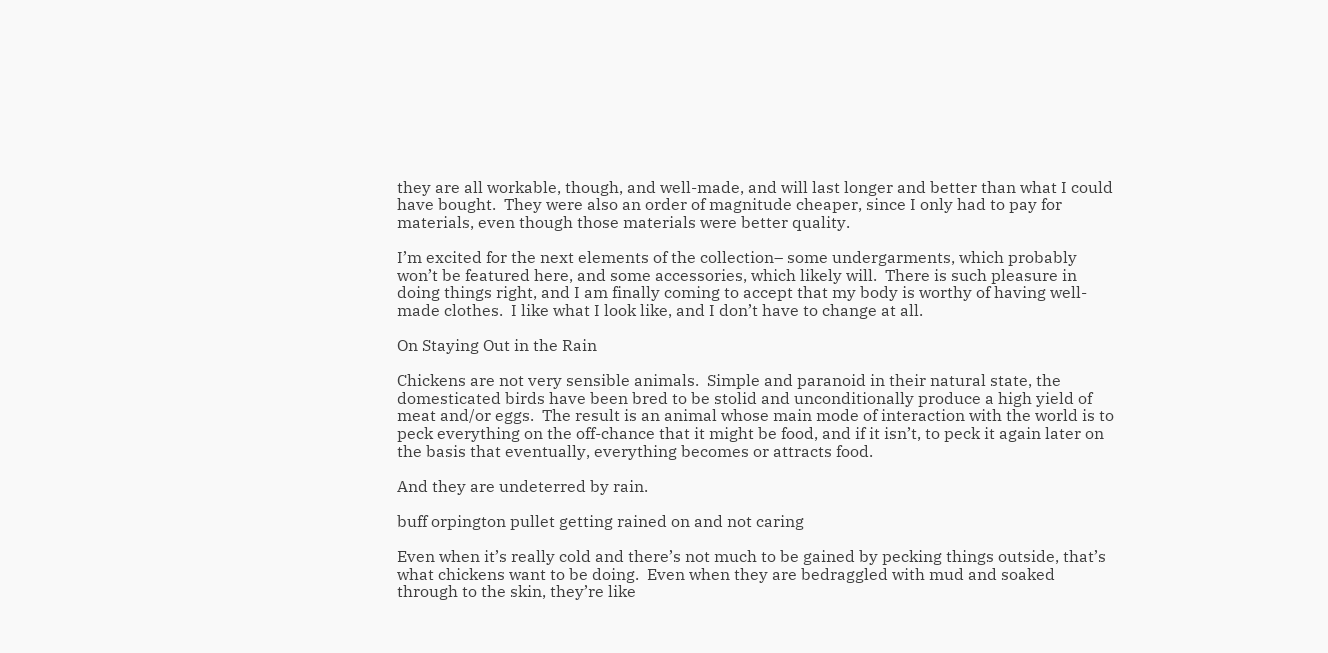they are all workable, though, and well-made, and will last longer and better than what I could have bought.  They were also an order of magnitude cheaper, since I only had to pay for materials, even though those materials were better quality.

I’m excited for the next elements of the collection– some undergarments, which probably won’t be featured here, and some accessories, which likely will.  There is such pleasure in doing things right, and I am finally coming to accept that my body is worthy of having well-made clothes.  I like what I look like, and I don’t have to change at all.

On Staying Out in the Rain

Chickens are not very sensible animals.  Simple and paranoid in their natural state, the domesticated birds have been bred to be stolid and unconditionally produce a high yield of meat and/or eggs.  The result is an animal whose main mode of interaction with the world is to peck everything on the off-chance that it might be food, and if it isn’t, to peck it again later on the basis that eventually, everything becomes or attracts food.

And they are undeterred by rain.

buff orpington pullet getting rained on and not caring

Even when it’s really cold and there’s not much to be gained by pecking things outside, that’s what chickens want to be doing.  Even when they are bedraggled with mud and soaked through to the skin, they’re like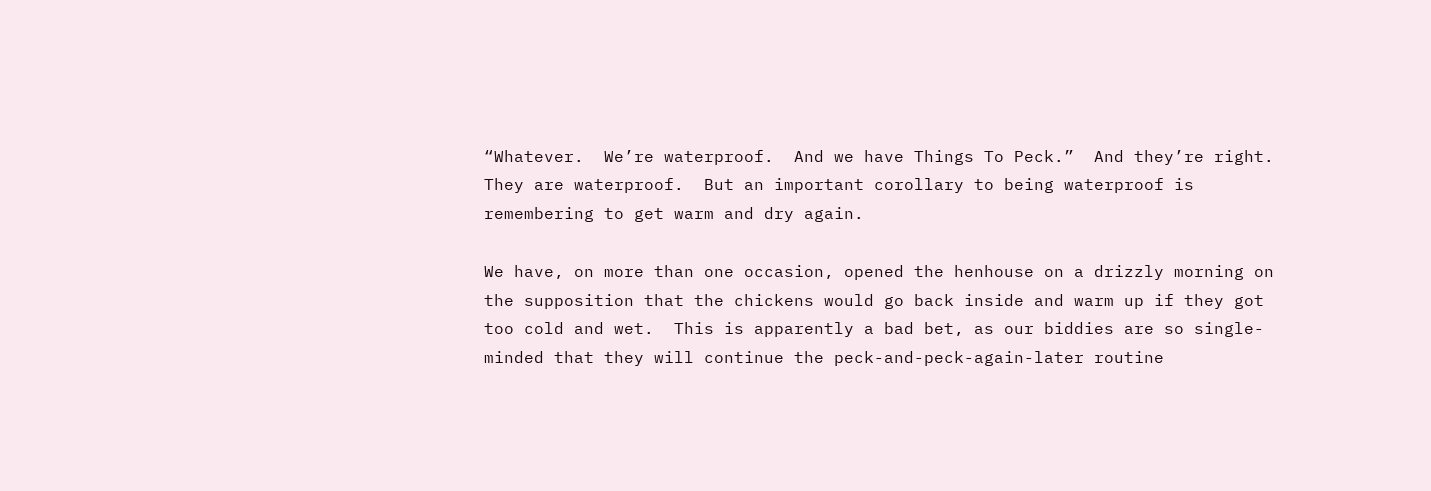“Whatever.  We’re waterproof.  And we have Things To Peck.”  And they’re right.  They are waterproof.  But an important corollary to being waterproof is remembering to get warm and dry again.

We have, on more than one occasion, opened the henhouse on a drizzly morning on the supposition that the chickens would go back inside and warm up if they got too cold and wet.  This is apparently a bad bet, as our biddies are so single-minded that they will continue the peck-and-peck-again-later routine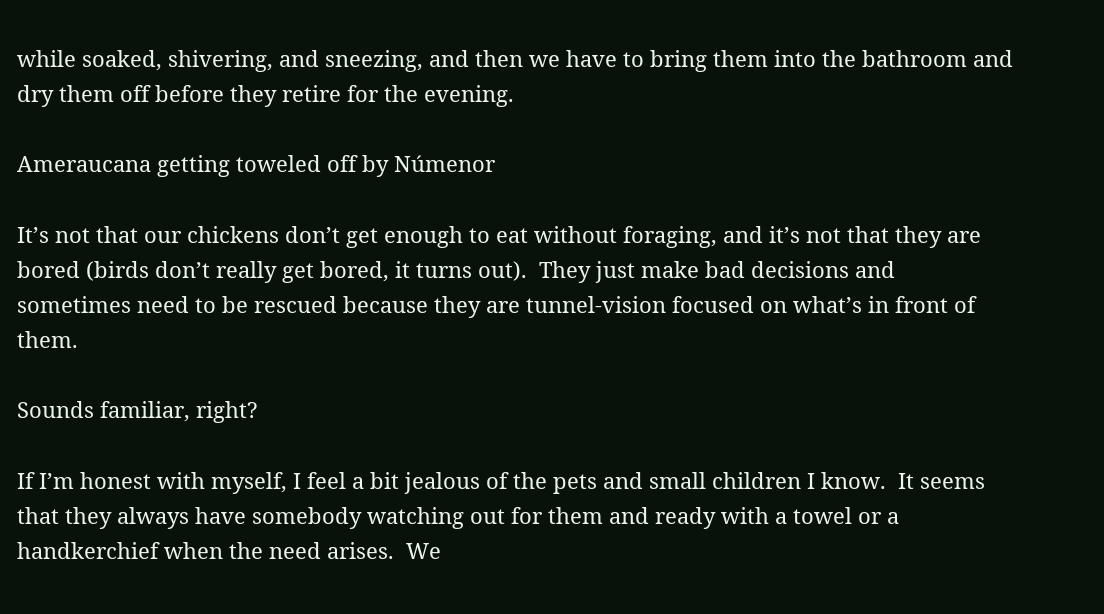while soaked, shivering, and sneezing, and then we have to bring them into the bathroom and dry them off before they retire for the evening.

Ameraucana getting toweled off by Númenor

It’s not that our chickens don’t get enough to eat without foraging, and it’s not that they are bored (birds don’t really get bored, it turns out).  They just make bad decisions and sometimes need to be rescued because they are tunnel-vision focused on what’s in front of them.

Sounds familiar, right?

If I’m honest with myself, I feel a bit jealous of the pets and small children I know.  It seems that they always have somebody watching out for them and ready with a towel or a handkerchief when the need arises.  We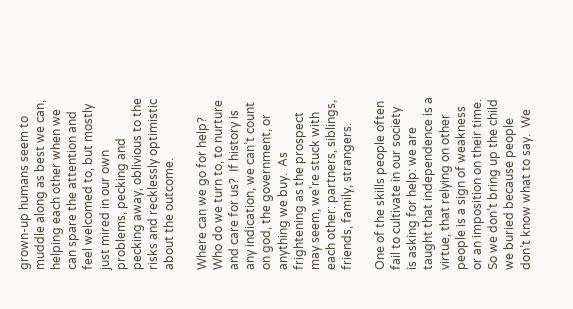grown-up humans seem to muddle along as best we can, helping each other when we can spare the attention and feel welcomed to, but mostly just mired in our own problems, pecking and pecking away, oblivious to the risks and recklessly optimistic about the outcome.

Where can we go for help?  Who do we turn to, to nurture and care for us?  If history is any indication, we can’t count on god, the government, or anything we buy.  As frightening as the prospect may seem, we’re stuck with each other: partners, siblings, friends, family, strangers.

One of the skills people often fail to cultivate in our society is asking for help: we are taught that independence is a virtue, that relying on other people is a sign of weakness or an imposition on their time.  So we don’t bring up the child we buried because people don’t know what to say.  We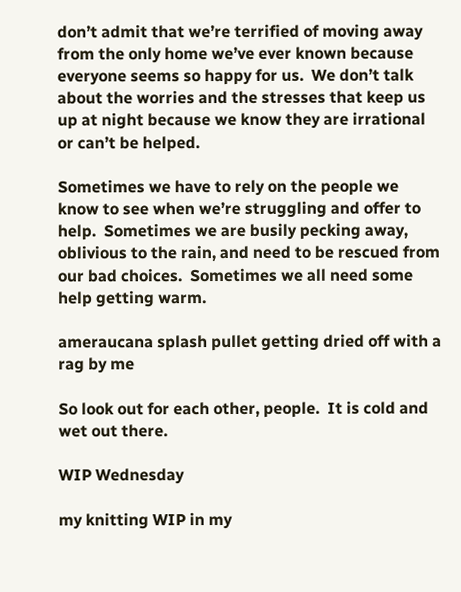don’t admit that we’re terrified of moving away from the only home we’ve ever known because everyone seems so happy for us.  We don’t talk about the worries and the stresses that keep us up at night because we know they are irrational or can’t be helped.

Sometimes we have to rely on the people we know to see when we’re struggling and offer to help.  Sometimes we are busily pecking away, oblivious to the rain, and need to be rescued from our bad choices.  Sometimes we all need some help getting warm.

ameraucana splash pullet getting dried off with a rag by me

So look out for each other, people.  It is cold and wet out there.

WIP Wednesday

my knitting WIP in my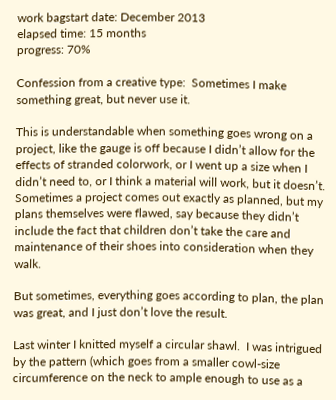work bagstart date: December 2013
elapsed time: 15 months
progress: 70%

Confession from a creative type:  Sometimes I make something great, but never use it.

This is understandable when something goes wrong on a project, like the gauge is off because I didn’t allow for the effects of stranded colorwork, or I went up a size when I didn’t need to, or I think a material will work, but it doesn’t.  Sometimes a project comes out exactly as planned, but my plans themselves were flawed, say because they didn’t include the fact that children don’t take the care and maintenance of their shoes into consideration when they walk.

But sometimes, everything goes according to plan, the plan was great, and I just don’t love the result.

Last winter I knitted myself a circular shawl.  I was intrigued by the pattern (which goes from a smaller cowl-size circumference on the neck to ample enough to use as a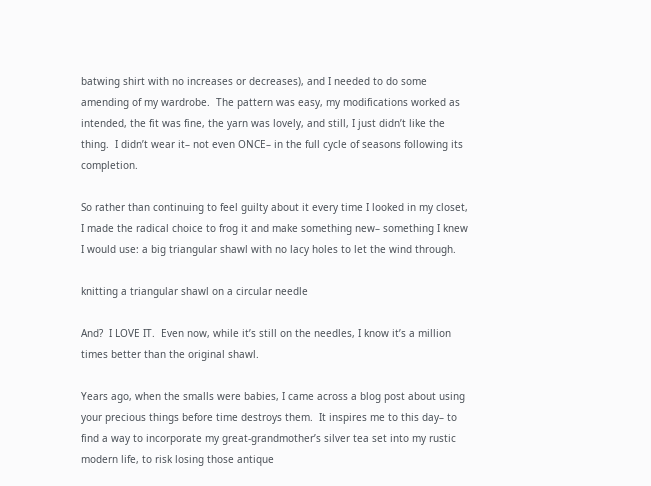batwing shirt with no increases or decreases), and I needed to do some amending of my wardrobe.  The pattern was easy, my modifications worked as intended, the fit was fine, the yarn was lovely, and still, I just didn’t like the thing.  I didn’t wear it– not even ONCE– in the full cycle of seasons following its completion.

So rather than continuing to feel guilty about it every time I looked in my closet, I made the radical choice to frog it and make something new– something I knew I would use: a big triangular shawl with no lacy holes to let the wind through.

knitting a triangular shawl on a circular needle

And?  I LOVE IT.  Even now, while it’s still on the needles, I know it’s a million times better than the original shawl.

Years ago, when the smalls were babies, I came across a blog post about using your precious things before time destroys them.  It inspires me to this day– to find a way to incorporate my great-grandmother’s silver tea set into my rustic modern life, to risk losing those antique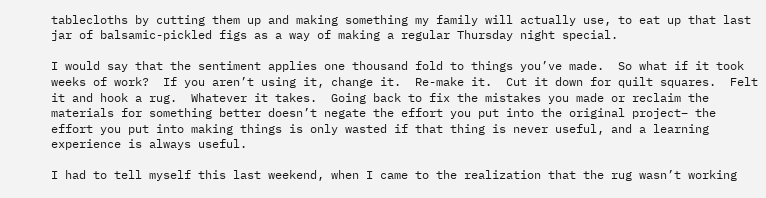tablecloths by cutting them up and making something my family will actually use, to eat up that last jar of balsamic-pickled figs as a way of making a regular Thursday night special.

I would say that the sentiment applies one thousand fold to things you’ve made.  So what if it took weeks of work?  If you aren’t using it, change it.  Re-make it.  Cut it down for quilt squares.  Felt it and hook a rug.  Whatever it takes.  Going back to fix the mistakes you made or reclaim the materials for something better doesn’t negate the effort you put into the original project– the effort you put into making things is only wasted if that thing is never useful, and a learning experience is always useful.

I had to tell myself this last weekend, when I came to the realization that the rug wasn’t working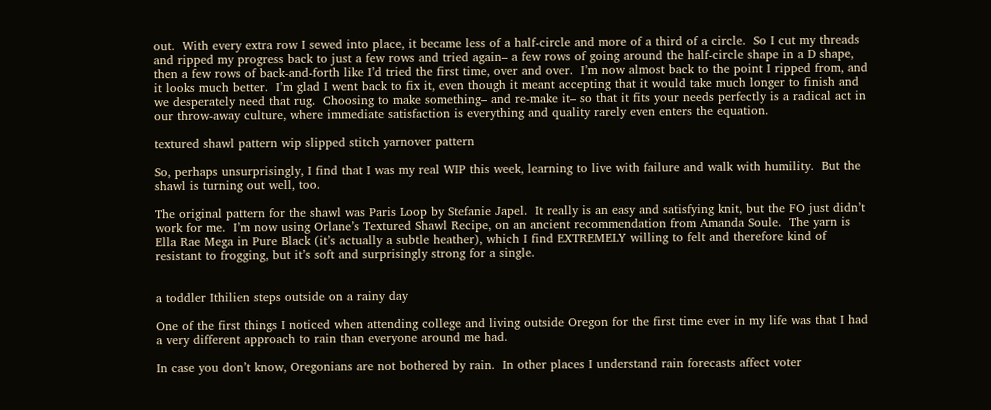out.  With every extra row I sewed into place, it became less of a half-circle and more of a third of a circle.  So I cut my threads and ripped my progress back to just a few rows and tried again– a few rows of going around the half-circle shape in a D shape, then a few rows of back-and-forth like I’d tried the first time, over and over.  I’m now almost back to the point I ripped from, and it looks much better.  I’m glad I went back to fix it, even though it meant accepting that it would take much longer to finish and we desperately need that rug.  Choosing to make something– and re-make it– so that it fits your needs perfectly is a radical act in our throw-away culture, where immediate satisfaction is everything and quality rarely even enters the equation.

textured shawl pattern wip slipped stitch yarnover pattern

So, perhaps unsurprisingly, I find that I was my real WIP this week, learning to live with failure and walk with humility.  But the shawl is turning out well, too.

The original pattern for the shawl was Paris Loop by Stefanie Japel.  It really is an easy and satisfying knit, but the FO just didn’t work for me.  I’m now using Orlane’s Textured Shawl Recipe, on an ancient recommendation from Amanda Soule.  The yarn is Ella Rae Mega in Pure Black (it’s actually a subtle heather), which I find EXTREMELY willing to felt and therefore kind of resistant to frogging, but it’s soft and surprisingly strong for a single.


a toddler Ithilien steps outside on a rainy day

One of the first things I noticed when attending college and living outside Oregon for the first time ever in my life was that I had a very different approach to rain than everyone around me had.

In case you don’t know, Oregonians are not bothered by rain.  In other places I understand rain forecasts affect voter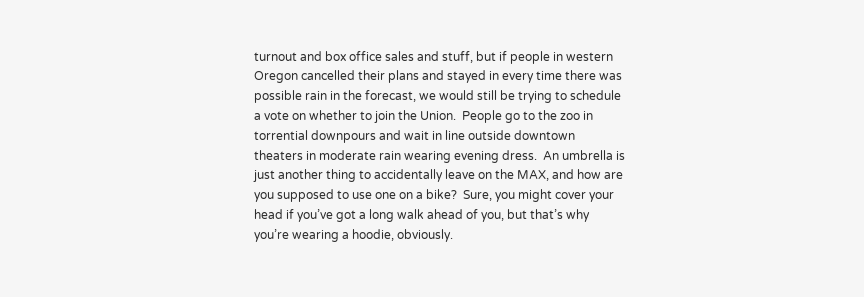turnout and box office sales and stuff, but if people in western Oregon cancelled their plans and stayed in every time there was possible rain in the forecast, we would still be trying to schedule a vote on whether to join the Union.  People go to the zoo in torrential downpours and wait in line outside downtown theaters in moderate rain wearing evening dress.  An umbrella is just another thing to accidentally leave on the MAX, and how are you supposed to use one on a bike?  Sure, you might cover your head if you’ve got a long walk ahead of you, but that’s why you’re wearing a hoodie, obviously.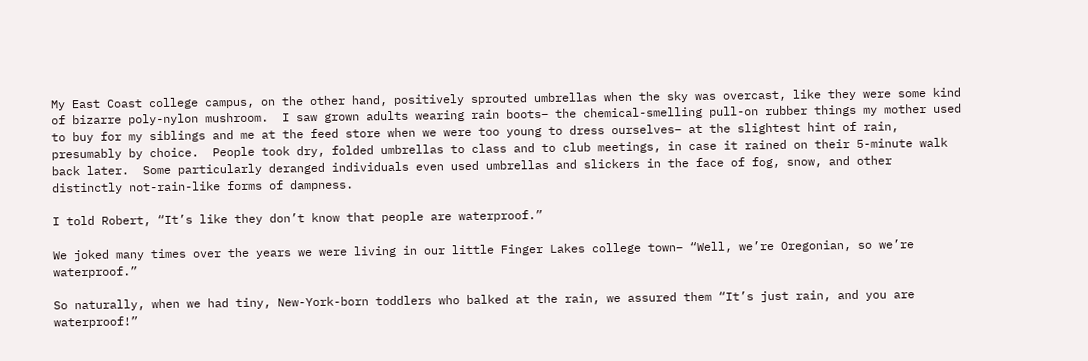My East Coast college campus, on the other hand, positively sprouted umbrellas when the sky was overcast, like they were some kind of bizarre poly-nylon mushroom.  I saw grown adults wearing rain boots– the chemical-smelling pull-on rubber things my mother used to buy for my siblings and me at the feed store when we were too young to dress ourselves– at the slightest hint of rain, presumably by choice.  People took dry, folded umbrellas to class and to club meetings, in case it rained on their 5-minute walk back later.  Some particularly deranged individuals even used umbrellas and slickers in the face of fog, snow, and other distinctly not-rain-like forms of dampness.

I told Robert, “It’s like they don’t know that people are waterproof.”

We joked many times over the years we were living in our little Finger Lakes college town– “Well, we’re Oregonian, so we’re waterproof.”

So naturally, when we had tiny, New-York-born toddlers who balked at the rain, we assured them “It’s just rain, and you are waterproof!”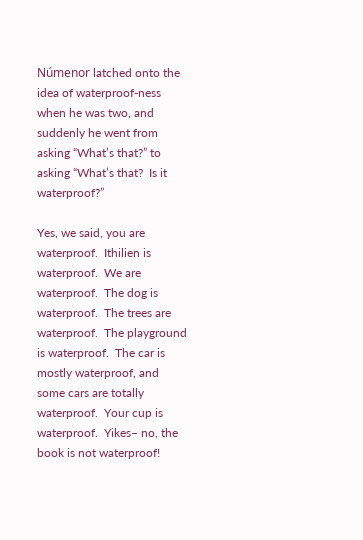Númenor latched onto the idea of waterproof-ness when he was two, and suddenly he went from asking “What’s that?” to asking “What’s that?  Is it waterproof?”

Yes, we said, you are waterproof.  Ithilien is waterproof.  We are waterproof.  The dog is waterproof.  The trees are waterproof.  The playground is waterproof.  The car is mostly waterproof, and some cars are totally waterproof.  Your cup is waterproof.  Yikes– no, the book is not waterproof!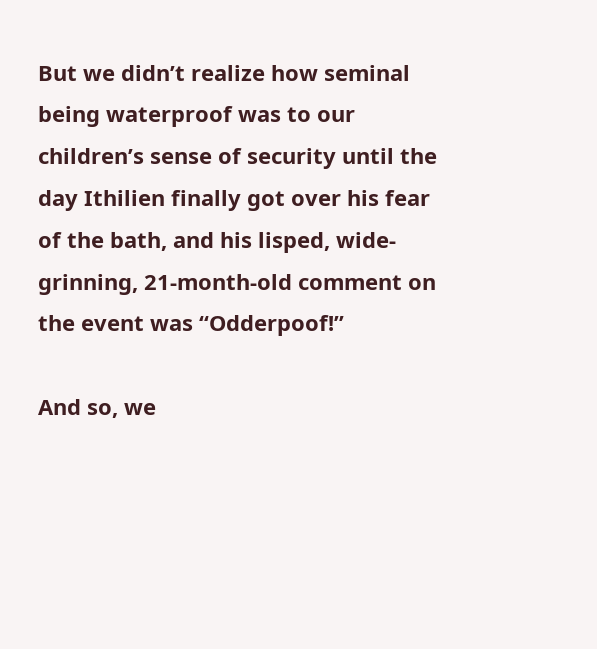But we didn’t realize how seminal being waterproof was to our children’s sense of security until the day Ithilien finally got over his fear of the bath, and his lisped, wide-grinning, 21-month-old comment on the event was “Odderpoof!”

And so, we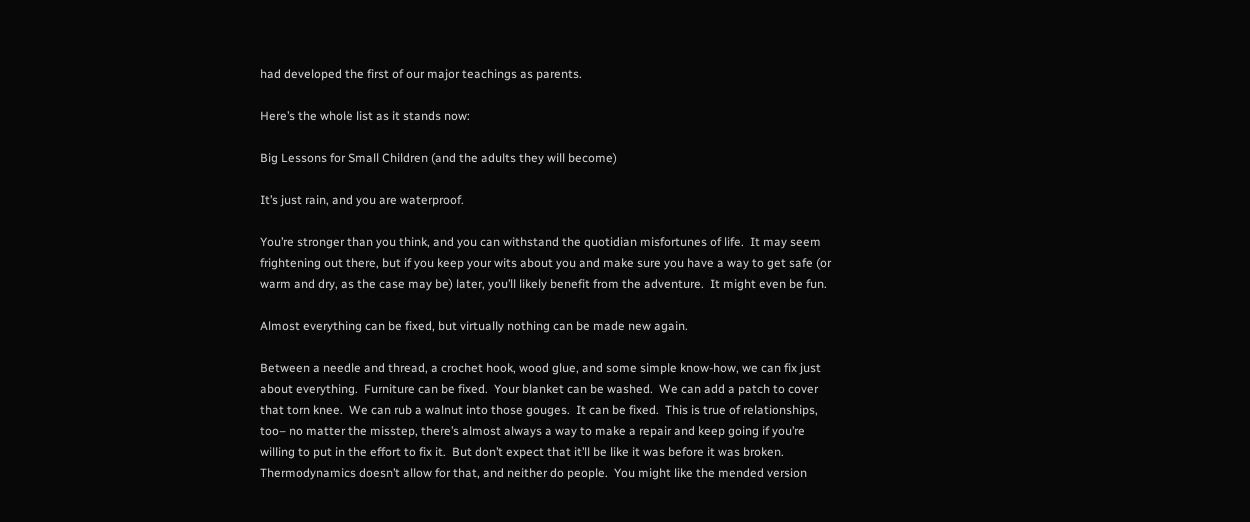had developed the first of our major teachings as parents.

Here’s the whole list as it stands now:

Big Lessons for Small Children (and the adults they will become)

It’s just rain, and you are waterproof.

You’re stronger than you think, and you can withstand the quotidian misfortunes of life.  It may seem frightening out there, but if you keep your wits about you and make sure you have a way to get safe (or warm and dry, as the case may be) later, you’ll likely benefit from the adventure.  It might even be fun.

Almost everything can be fixed, but virtually nothing can be made new again.

Between a needle and thread, a crochet hook, wood glue, and some simple know-how, we can fix just about everything.  Furniture can be fixed.  Your blanket can be washed.  We can add a patch to cover that torn knee.  We can rub a walnut into those gouges.  It can be fixed.  This is true of relationships, too– no matter the misstep, there’s almost always a way to make a repair and keep going if you’re willing to put in the effort to fix it.  But don’t expect that it’ll be like it was before it was broken.  Thermodynamics doesn’t allow for that, and neither do people.  You might like the mended version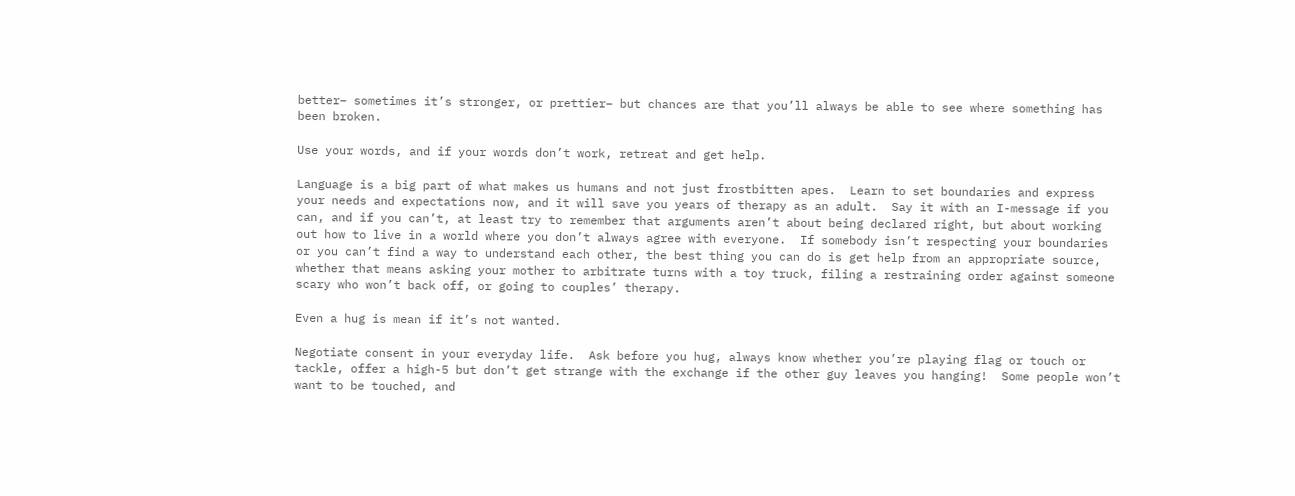better– sometimes it’s stronger, or prettier– but chances are that you’ll always be able to see where something has been broken.

Use your words, and if your words don’t work, retreat and get help.

Language is a big part of what makes us humans and not just frostbitten apes.  Learn to set boundaries and express your needs and expectations now, and it will save you years of therapy as an adult.  Say it with an I-message if you can, and if you can’t, at least try to remember that arguments aren’t about being declared right, but about working out how to live in a world where you don’t always agree with everyone.  If somebody isn’t respecting your boundaries or you can’t find a way to understand each other, the best thing you can do is get help from an appropriate source, whether that means asking your mother to arbitrate turns with a toy truck, filing a restraining order against someone scary who won’t back off, or going to couples’ therapy.

Even a hug is mean if it’s not wanted.

Negotiate consent in your everyday life.  Ask before you hug, always know whether you’re playing flag or touch or tackle, offer a high-5 but don’t get strange with the exchange if the other guy leaves you hanging!  Some people won’t want to be touched, and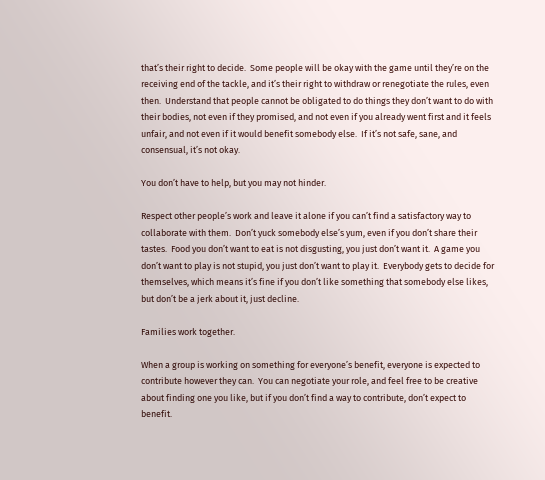that’s their right to decide.  Some people will be okay with the game until they’re on the receiving end of the tackle, and it’s their right to withdraw or renegotiate the rules, even then.  Understand that people cannot be obligated to do things they don’t want to do with their bodies, not even if they promised, and not even if you already went first and it feels unfair, and not even if it would benefit somebody else.  If it’s not safe, sane, and consensual, it’s not okay.

You don’t have to help, but you may not hinder.

Respect other people’s work and leave it alone if you can’t find a satisfactory way to collaborate with them.  Don’t yuck somebody else’s yum, even if you don’t share their tastes.  Food you don’t want to eat is not disgusting, you just don’t want it.  A game you don’t want to play is not stupid, you just don’t want to play it.  Everybody gets to decide for themselves, which means it’s fine if you don’t like something that somebody else likes, but don’t be a jerk about it, just decline.

Families work together.

When a group is working on something for everyone’s benefit, everyone is expected to contribute however they can.  You can negotiate your role, and feel free to be creative about finding one you like, but if you don’t find a way to contribute, don’t expect to benefit.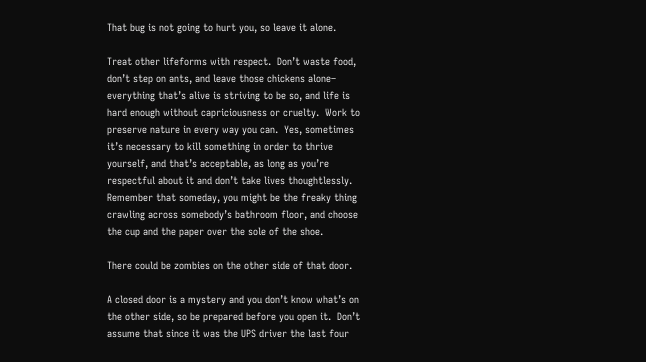That bug is not going to hurt you, so leave it alone.

Treat other lifeforms with respect.  Don’t waste food, don’t step on ants, and leave those chickens alone– everything that’s alive is striving to be so, and life is hard enough without capriciousness or cruelty.  Work to preserve nature in every way you can.  Yes, sometimes it’s necessary to kill something in order to thrive yourself, and that’s acceptable, as long as you’re respectful about it and don’t take lives thoughtlessly.  Remember that someday, you might be the freaky thing crawling across somebody’s bathroom floor, and choose the cup and the paper over the sole of the shoe.

There could be zombies on the other side of that door.

A closed door is a mystery and you don’t know what’s on the other side, so be prepared before you open it.  Don’t assume that since it was the UPS driver the last four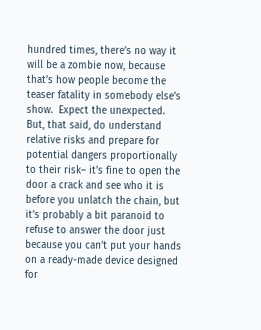hundred times, there’s no way it will be a zombie now, because that’s how people become the teaser fatality in somebody else’s show.  Expect the unexpected.  But, that said, do understand relative risks and prepare for potential dangers proportionally to their risk– it’s fine to open the door a crack and see who it is before you unlatch the chain, but it’s probably a bit paranoid to refuse to answer the door just because you can’t put your hands on a ready-made device designed for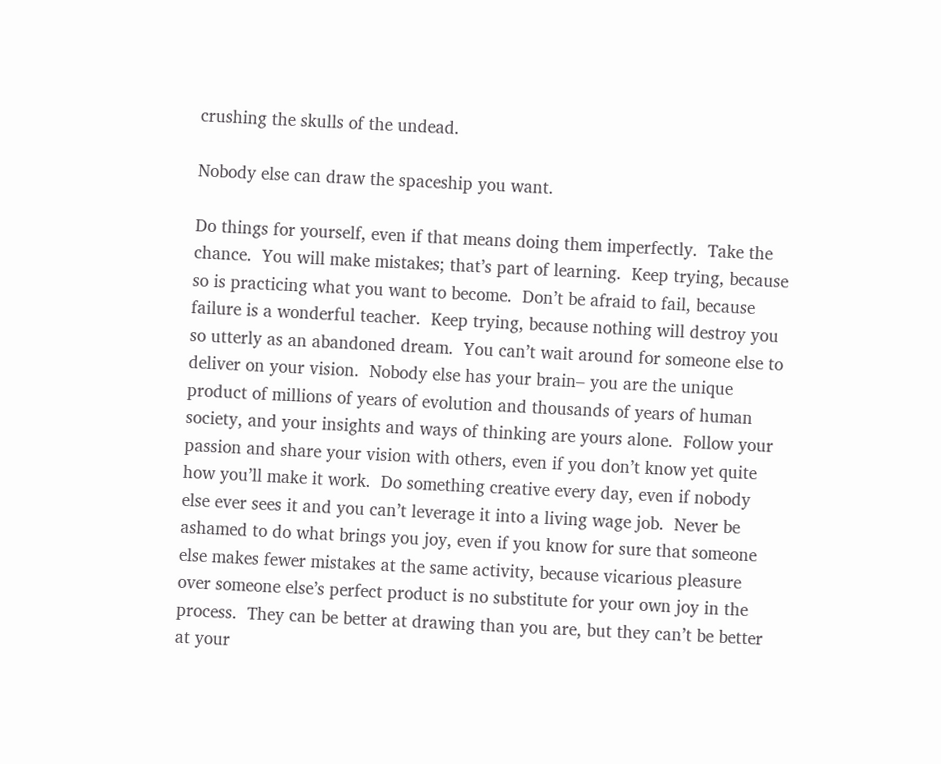crushing the skulls of the undead.

Nobody else can draw the spaceship you want.

Do things for yourself, even if that means doing them imperfectly.  Take the chance.  You will make mistakes; that’s part of learning.  Keep trying, because so is practicing what you want to become.  Don’t be afraid to fail, because failure is a wonderful teacher.  Keep trying, because nothing will destroy you so utterly as an abandoned dream.  You can’t wait around for someone else to deliver on your vision.  Nobody else has your brain– you are the unique product of millions of years of evolution and thousands of years of human society, and your insights and ways of thinking are yours alone.  Follow your passion and share your vision with others, even if you don’t know yet quite how you’ll make it work.  Do something creative every day, even if nobody else ever sees it and you can’t leverage it into a living wage job.  Never be ashamed to do what brings you joy, even if you know for sure that someone else makes fewer mistakes at the same activity, because vicarious pleasure over someone else’s perfect product is no substitute for your own joy in the process.  They can be better at drawing than you are, but they can’t be better at your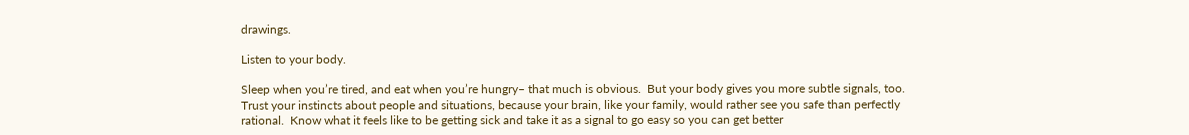drawings.

Listen to your body.

Sleep when you’re tired, and eat when you’re hungry– that much is obvious.  But your body gives you more subtle signals, too.  Trust your instincts about people and situations, because your brain, like your family, would rather see you safe than perfectly rational.  Know what it feels like to be getting sick and take it as a signal to go easy so you can get better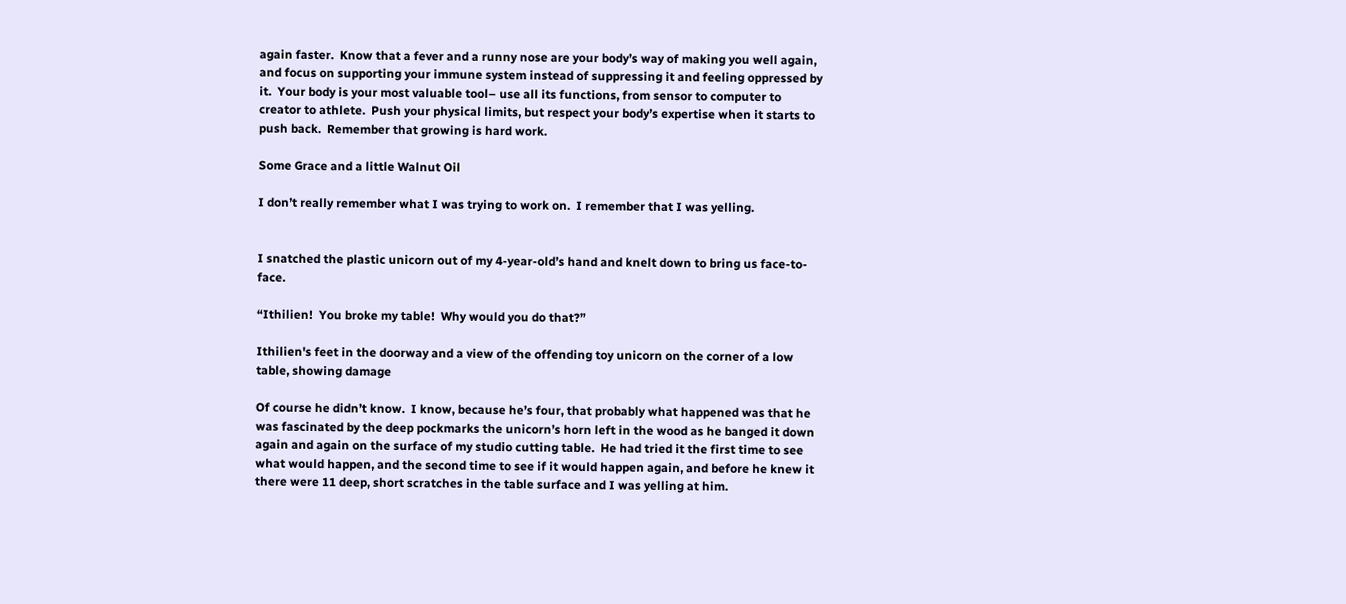again faster.  Know that a fever and a runny nose are your body’s way of making you well again, and focus on supporting your immune system instead of suppressing it and feeling oppressed by it.  Your body is your most valuable tool– use all its functions, from sensor to computer to creator to athlete.  Push your physical limits, but respect your body’s expertise when it starts to push back.  Remember that growing is hard work.

Some Grace and a little Walnut Oil

I don’t really remember what I was trying to work on.  I remember that I was yelling.


I snatched the plastic unicorn out of my 4-year-old’s hand and knelt down to bring us face-to-face.

“Ithilien!  You broke my table!  Why would you do that?”

Ithilien's feet in the doorway and a view of the offending toy unicorn on the corner of a low table, showing damage

Of course he didn’t know.  I know, because he’s four, that probably what happened was that he was fascinated by the deep pockmarks the unicorn’s horn left in the wood as he banged it down again and again on the surface of my studio cutting table.  He had tried it the first time to see what would happen, and the second time to see if it would happen again, and before he knew it there were 11 deep, short scratches in the table surface and I was yelling at him.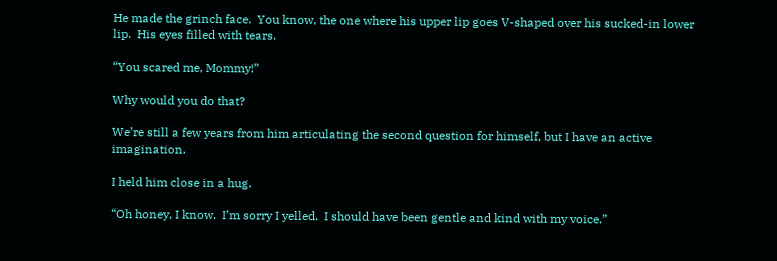He made the grinch face.  You know, the one where his upper lip goes V-shaped over his sucked-in lower lip.  His eyes filled with tears.

“You scared me, Mommy!”

Why would you do that?

We’re still a few years from him articulating the second question for himself, but I have an active imagination.

I held him close in a hug.

“Oh honey, I know.  I’m sorry I yelled.  I should have been gentle and kind with my voice.”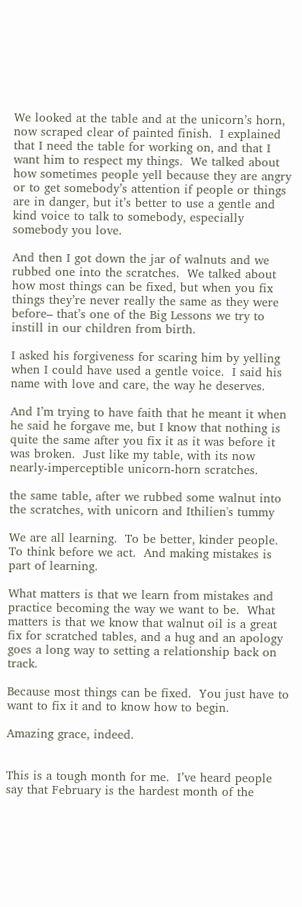We looked at the table and at the unicorn’s horn, now scraped clear of painted finish.  I explained that I need the table for working on, and that I want him to respect my things.  We talked about how sometimes people yell because they are angry or to get somebody’s attention if people or things are in danger, but it’s better to use a gentle and kind voice to talk to somebody, especially somebody you love.

And then I got down the jar of walnuts and we rubbed one into the scratches.  We talked about how most things can be fixed, but when you fix things they’re never really the same as they were before– that’s one of the Big Lessons we try to instill in our children from birth.

I asked his forgiveness for scaring him by yelling when I could have used a gentle voice.  I said his name with love and care, the way he deserves.

And I’m trying to have faith that he meant it when he said he forgave me, but I know that nothing is quite the same after you fix it as it was before it was broken.  Just like my table, with its now nearly-imperceptible unicorn-horn scratches.

the same table, after we rubbed some walnut into the scratches, with unicorn and Ithilien's tummy

We are all learning.  To be better, kinder people.  To think before we act.  And making mistakes is part of learning.

What matters is that we learn from mistakes and practice becoming the way we want to be.  What matters is that we know that walnut oil is a great fix for scratched tables, and a hug and an apology goes a long way to setting a relationship back on track.

Because most things can be fixed.  You just have to want to fix it and to know how to begin.

Amazing grace, indeed.


This is a tough month for me.  I’ve heard people say that February is the hardest month of the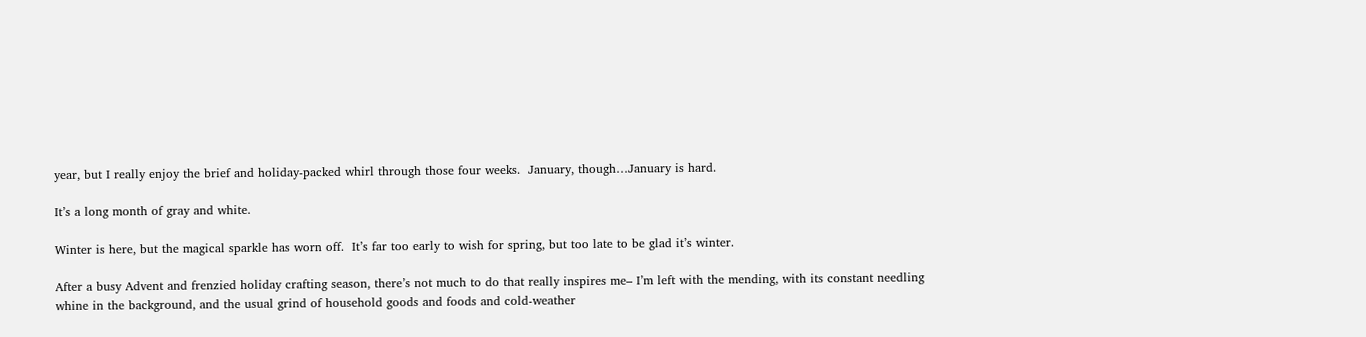year, but I really enjoy the brief and holiday-packed whirl through those four weeks.  January, though…January is hard.

It’s a long month of gray and white.

Winter is here, but the magical sparkle has worn off.  It’s far too early to wish for spring, but too late to be glad it’s winter.

After a busy Advent and frenzied holiday crafting season, there’s not much to do that really inspires me– I’m left with the mending, with its constant needling whine in the background, and the usual grind of household goods and foods and cold-weather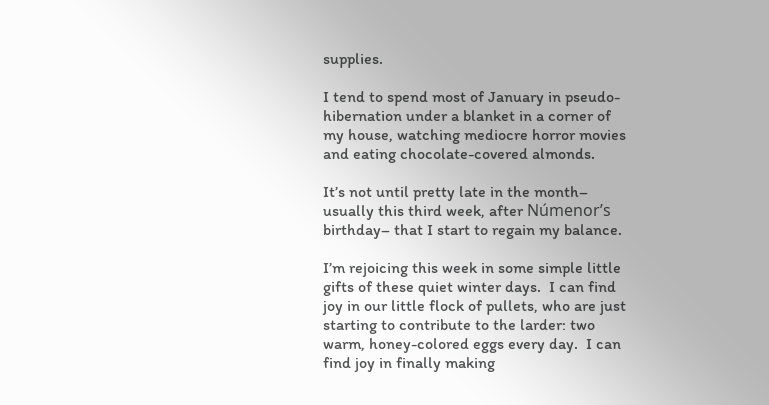supplies.

I tend to spend most of January in pseudo-hibernation under a blanket in a corner of my house, watching mediocre horror movies and eating chocolate-covered almonds.

It’s not until pretty late in the month– usually this third week, after Númenor’s birthday– that I start to regain my balance.

I’m rejoicing this week in some simple little gifts of these quiet winter days.  I can find joy in our little flock of pullets, who are just starting to contribute to the larder: two warm, honey-colored eggs every day.  I can find joy in finally making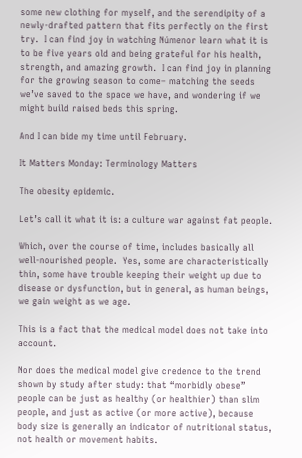some new clothing for myself, and the serendipity of a newly-drafted pattern that fits perfectly on the first try.  I can find joy in watching Númenor learn what it is to be five years old and being grateful for his health, strength, and amazing growth.  I can find joy in planning for the growing season to come– matching the seeds we’ve saved to the space we have, and wondering if we might build raised beds this spring.

And I can bide my time until February.

It Matters Monday: Terminology Matters

The obesity epidemic.

Let’s call it what it is: a culture war against fat people.

Which, over the course of time, includes basically all well-nourished people.  Yes, some are characteristically thin, some have trouble keeping their weight up due to disease or dysfunction, but in general, as human beings, we gain weight as we age.

This is a fact that the medical model does not take into account.

Nor does the medical model give credence to the trend shown by study after study: that “morbidly obese” people can be just as healthy (or healthier) than slim people, and just as active (or more active), because body size is generally an indicator of nutritional status, not health or movement habits.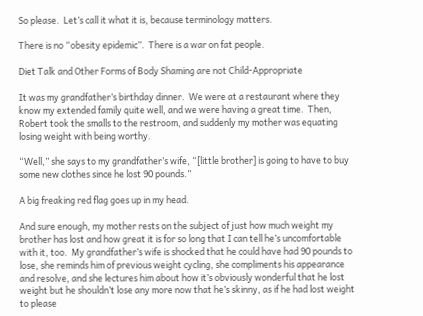So please.  Let’s call it what it is, because terminology matters.

There is no “obesity epidemic”.  There is a war on fat people.

Diet Talk and Other Forms of Body Shaming are not Child-Appropriate

It was my grandfather’s birthday dinner.  We were at a restaurant where they know my extended family quite well, and we were having a great time.  Then, Robert took the smalls to the restroom, and suddenly my mother was equating losing weight with being worthy.

“Well,” she says to my grandfather’s wife, “[little brother] is going to have to buy some new clothes since he lost 90 pounds.”

A big freaking red flag goes up in my head.

And sure enough, my mother rests on the subject of just how much weight my brother has lost and how great it is for so long that I can tell he’s uncomfortable with it, too.  My grandfather’s wife is shocked that he could have had 90 pounds to lose, she reminds him of previous weight cycling, she compliments his appearance and resolve, and she lectures him about how it’s obviously wonderful that he lost weight but he shouldn’t lose any more now that he’s skinny, as if he had lost weight to please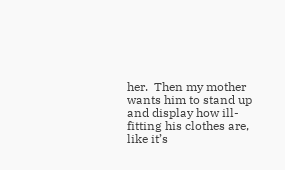her.  Then my mother wants him to stand up and display how ill-fitting his clothes are, like it’s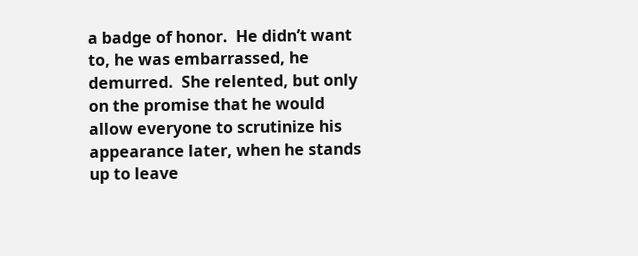a badge of honor.  He didn’t want to, he was embarrassed, he demurred.  She relented, but only on the promise that he would allow everyone to scrutinize his appearance later, when he stands up to leave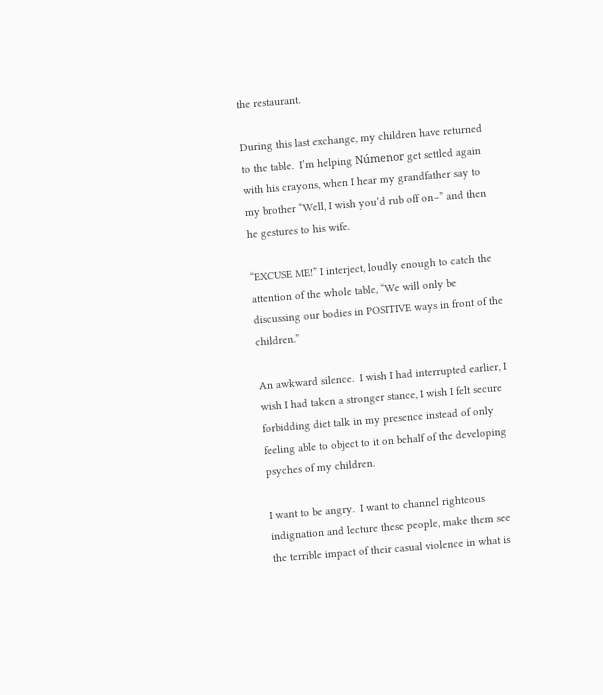the restaurant.

During this last exchange, my children have returned to the table.  I’m helping Númenor get settled again with his crayons, when I hear my grandfather say to my brother “Well, I wish you’d rub off on–” and then he gestures to his wife.

“EXCUSE ME!” I interject, loudly enough to catch the attention of the whole table, “We will only be discussing our bodies in POSITIVE ways in front of the children.”

An awkward silence.  I wish I had interrupted earlier, I wish I had taken a stronger stance, I wish I felt secure forbidding diet talk in my presence instead of only feeling able to object to it on behalf of the developing psyches of my children.

I want to be angry.  I want to channel righteous indignation and lecture these people, make them see the terrible impact of their casual violence in what is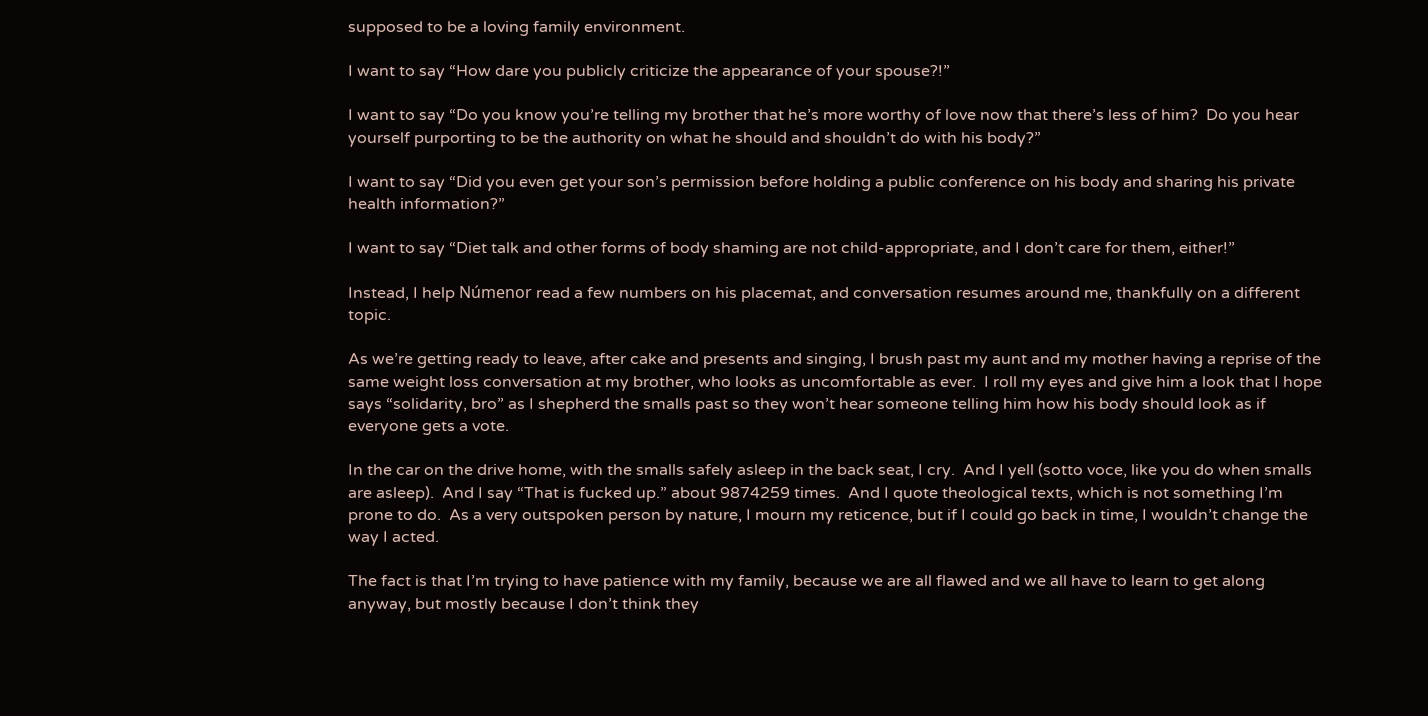supposed to be a loving family environment.

I want to say “How dare you publicly criticize the appearance of your spouse?!”

I want to say “Do you know you’re telling my brother that he’s more worthy of love now that there’s less of him?  Do you hear yourself purporting to be the authority on what he should and shouldn’t do with his body?”

I want to say “Did you even get your son’s permission before holding a public conference on his body and sharing his private health information?”

I want to say “Diet talk and other forms of body shaming are not child-appropriate, and I don’t care for them, either!”

Instead, I help Númenor read a few numbers on his placemat, and conversation resumes around me, thankfully on a different topic.

As we’re getting ready to leave, after cake and presents and singing, I brush past my aunt and my mother having a reprise of the same weight loss conversation at my brother, who looks as uncomfortable as ever.  I roll my eyes and give him a look that I hope says “solidarity, bro” as I shepherd the smalls past so they won’t hear someone telling him how his body should look as if everyone gets a vote.

In the car on the drive home, with the smalls safely asleep in the back seat, I cry.  And I yell (sotto voce, like you do when smalls are asleep).  And I say “That is fucked up.” about 9874259 times.  And I quote theological texts, which is not something I’m prone to do.  As a very outspoken person by nature, I mourn my reticence, but if I could go back in time, I wouldn’t change the way I acted.

The fact is that I’m trying to have patience with my family, because we are all flawed and we all have to learn to get along anyway, but mostly because I don’t think they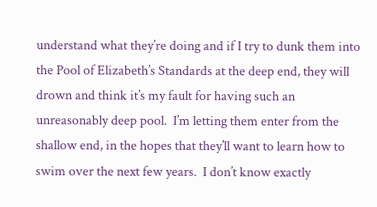understand what they’re doing and if I try to dunk them into the Pool of Elizabeth’s Standards at the deep end, they will drown and think it’s my fault for having such an unreasonably deep pool.  I’m letting them enter from the shallow end, in the hopes that they’ll want to learn how to swim over the next few years.  I don’t know exactly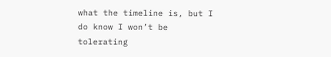what the timeline is, but I do know I won’t be tolerating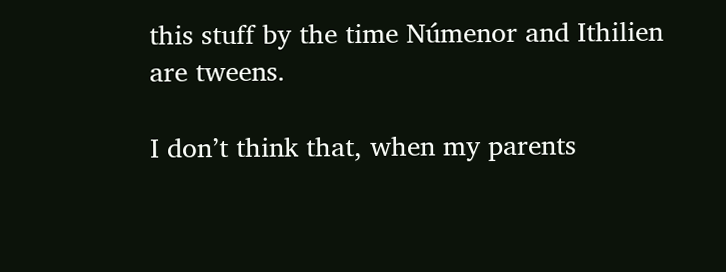this stuff by the time Númenor and Ithilien are tweens.

I don’t think that, when my parents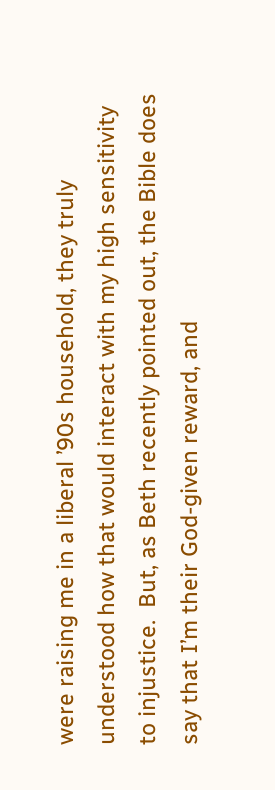were raising me in a liberal ’90s household, they truly understood how that would interact with my high sensitivity to injustice.  But, as Beth recently pointed out, the Bible does say that I’m their God-given reward, and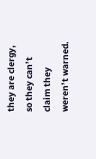they are clergy, so they can’t claim they weren’t warned.